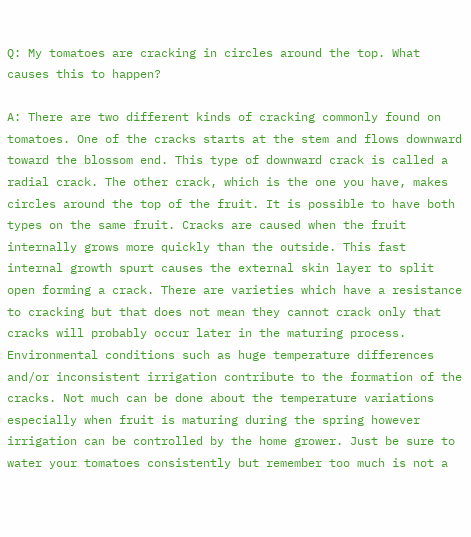Q: My tomatoes are cracking in circles around the top. What causes this to happen?

A: There are two different kinds of cracking commonly found on tomatoes. One of the cracks starts at the stem and flows downward toward the blossom end. This type of downward crack is called a radial crack. The other crack, which is the one you have, makes circles around the top of the fruit. It is possible to have both types on the same fruit. Cracks are caused when the fruit internally grows more quickly than the outside. This fast internal growth spurt causes the external skin layer to split open forming a crack. There are varieties which have a resistance to cracking but that does not mean they cannot crack only that cracks will probably occur later in the maturing process. Environmental conditions such as huge temperature differences and/or inconsistent irrigation contribute to the formation of the cracks. Not much can be done about the temperature variations especially when fruit is maturing during the spring however irrigation can be controlled by the home grower. Just be sure to water your tomatoes consistently but remember too much is not a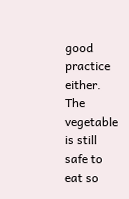good practice either. The vegetable is still safe to eat so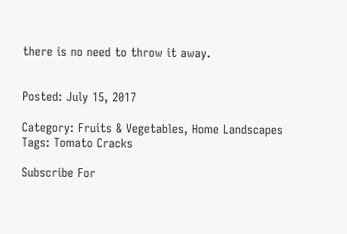there is no need to throw it away.


Posted: July 15, 2017

Category: Fruits & Vegetables, Home Landscapes
Tags: Tomato Cracks

Subscribe For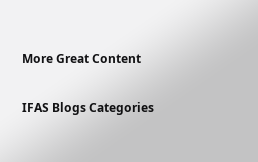More Great Content

IFAS Blogs Categories